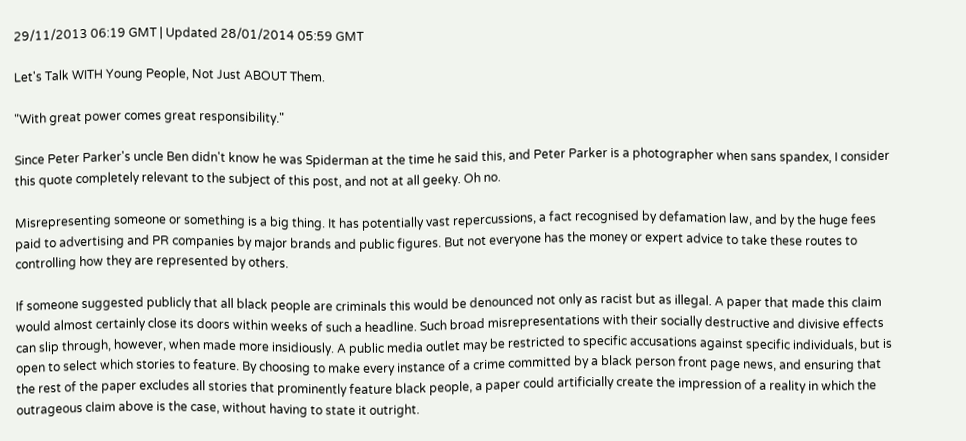29/11/2013 06:19 GMT | Updated 28/01/2014 05:59 GMT

Let's Talk WITH Young People, Not Just ABOUT Them.

"With great power comes great responsibility."

Since Peter Parker's uncle Ben didn't know he was Spiderman at the time he said this, and Peter Parker is a photographer when sans spandex, I consider this quote completely relevant to the subject of this post, and not at all geeky. Oh no.

Misrepresenting someone or something is a big thing. It has potentially vast repercussions, a fact recognised by defamation law, and by the huge fees paid to advertising and PR companies by major brands and public figures. But not everyone has the money or expert advice to take these routes to controlling how they are represented by others.

If someone suggested publicly that all black people are criminals this would be denounced not only as racist but as illegal. A paper that made this claim would almost certainly close its doors within weeks of such a headline. Such broad misrepresentations with their socially destructive and divisive effects can slip through, however, when made more insidiously. A public media outlet may be restricted to specific accusations against specific individuals, but is open to select which stories to feature. By choosing to make every instance of a crime committed by a black person front page news, and ensuring that the rest of the paper excludes all stories that prominently feature black people, a paper could artificially create the impression of a reality in which the outrageous claim above is the case, without having to state it outright.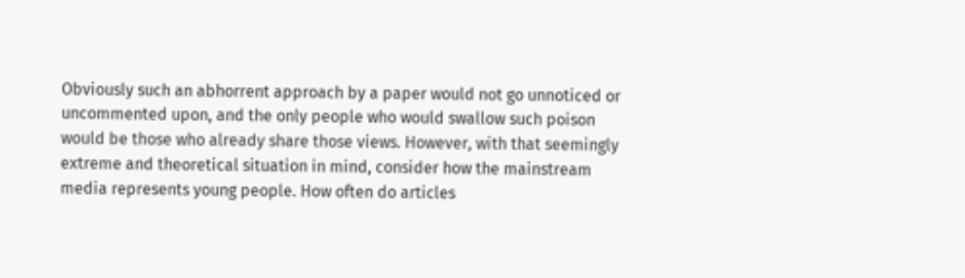Obviously such an abhorrent approach by a paper would not go unnoticed or uncommented upon, and the only people who would swallow such poison would be those who already share those views. However, with that seemingly extreme and theoretical situation in mind, consider how the mainstream media represents young people. How often do articles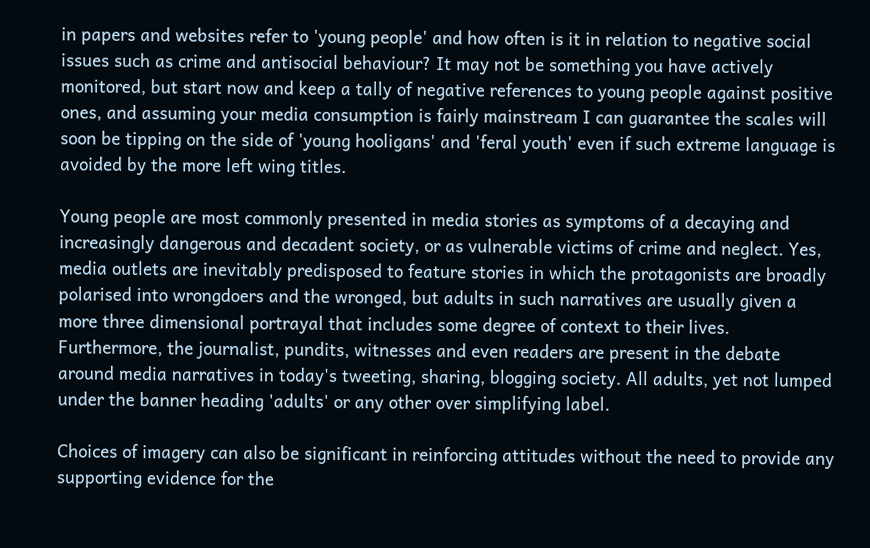in papers and websites refer to 'young people' and how often is it in relation to negative social issues such as crime and antisocial behaviour? It may not be something you have actively monitored, but start now and keep a tally of negative references to young people against positive ones, and assuming your media consumption is fairly mainstream I can guarantee the scales will soon be tipping on the side of 'young hooligans' and 'feral youth' even if such extreme language is avoided by the more left wing titles.

Young people are most commonly presented in media stories as symptoms of a decaying and increasingly dangerous and decadent society, or as vulnerable victims of crime and neglect. Yes, media outlets are inevitably predisposed to feature stories in which the protagonists are broadly polarised into wrongdoers and the wronged, but adults in such narratives are usually given a more three dimensional portrayal that includes some degree of context to their lives. Furthermore, the journalist, pundits, witnesses and even readers are present in the debate around media narratives in today's tweeting, sharing, blogging society. All adults, yet not lumped under the banner heading 'adults' or any other over simplifying label.

Choices of imagery can also be significant in reinforcing attitudes without the need to provide any supporting evidence for the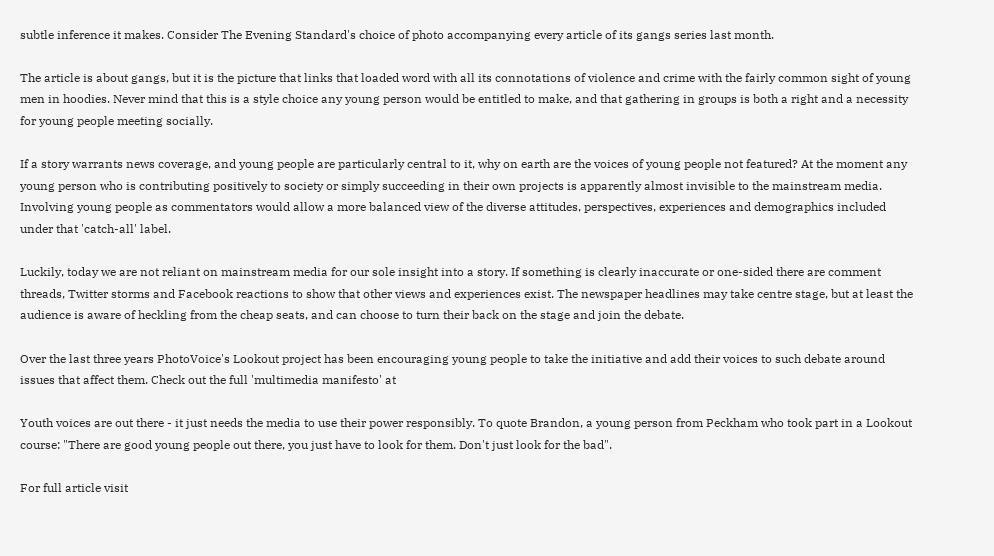subtle inference it makes. Consider The Evening Standard's choice of photo accompanying every article of its gangs series last month.

The article is about gangs, but it is the picture that links that loaded word with all its connotations of violence and crime with the fairly common sight of young men in hoodies. Never mind that this is a style choice any young person would be entitled to make, and that gathering in groups is both a right and a necessity for young people meeting socially.

If a story warrants news coverage, and young people are particularly central to it, why on earth are the voices of young people not featured? At the moment any young person who is contributing positively to society or simply succeeding in their own projects is apparently almost invisible to the mainstream media. Involving young people as commentators would allow a more balanced view of the diverse attitudes, perspectives, experiences and demographics included under that 'catch-all' label.

Luckily, today we are not reliant on mainstream media for our sole insight into a story. If something is clearly inaccurate or one-sided there are comment threads, Twitter storms and Facebook reactions to show that other views and experiences exist. The newspaper headlines may take centre stage, but at least the audience is aware of heckling from the cheap seats, and can choose to turn their back on the stage and join the debate.

Over the last three years PhotoVoice's Lookout project has been encouraging young people to take the initiative and add their voices to such debate around issues that affect them. Check out the full 'multimedia manifesto' at

Youth voices are out there - it just needs the media to use their power responsibly. To quote Brandon, a young person from Peckham who took part in a Lookout course: "There are good young people out there, you just have to look for them. Don't just look for the bad".

For full article visit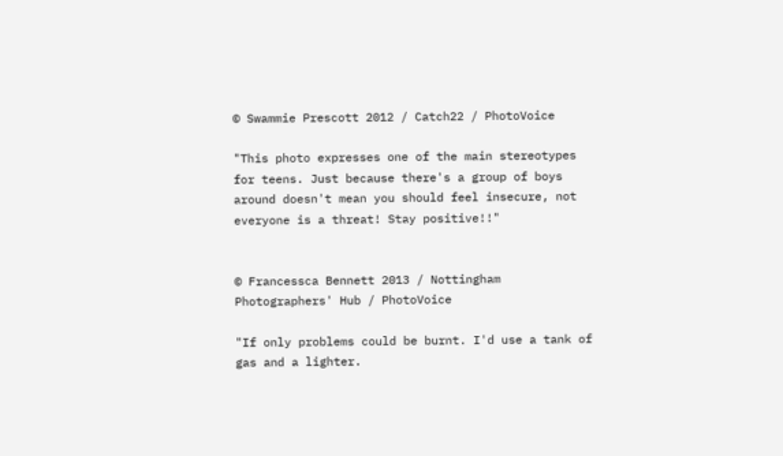© Swammie Prescott 2012 / Catch22 / PhotoVoice

"This photo expresses one of the main stereotypes for teens. Just because there's a group of boys around doesn't mean you should feel insecure, not everyone is a threat! Stay positive!!"


© Francessca Bennett 2013 / Nottingham Photographers' Hub / PhotoVoice

"If only problems could be burnt. I'd use a tank of gas and a lighter.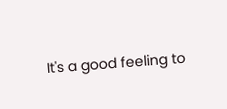It's a good feeling to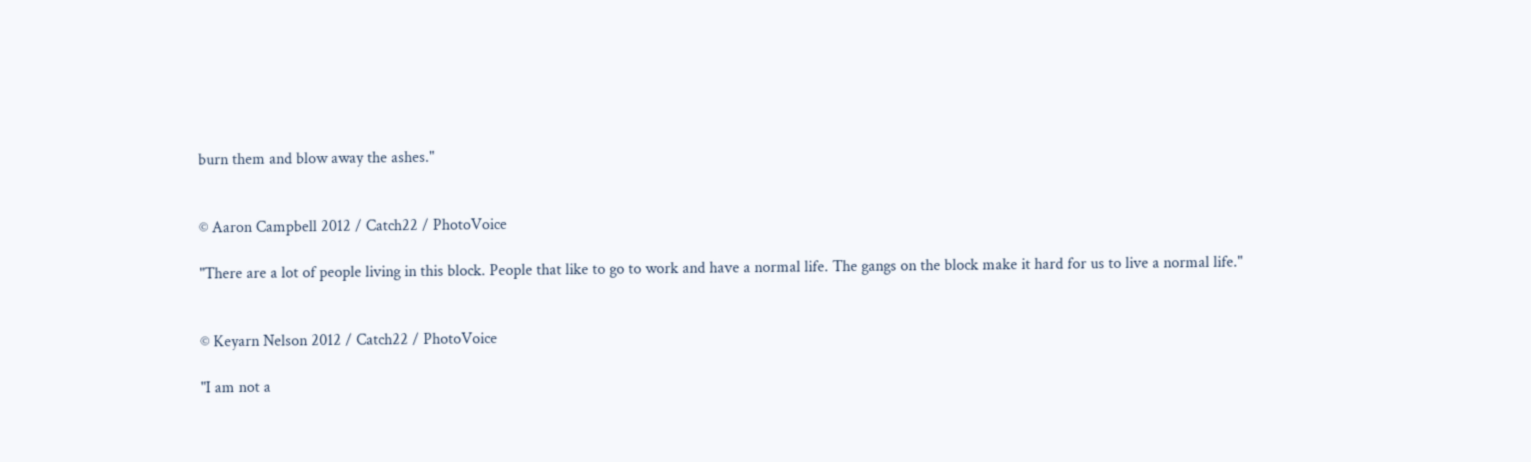burn them and blow away the ashes."


© Aaron Campbell 2012 / Catch22 / PhotoVoice

"There are a lot of people living in this block. People that like to go to work and have a normal life. The gangs on the block make it hard for us to live a normal life."


© Keyarn Nelson 2012 / Catch22 / PhotoVoice

"I am not a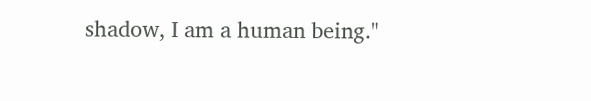shadow, I am a human being."